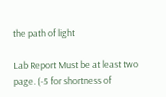the path of light

Lab Report Must be at least two page. (-5 for shortness of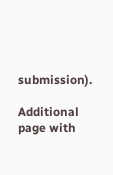submission).

Additional page with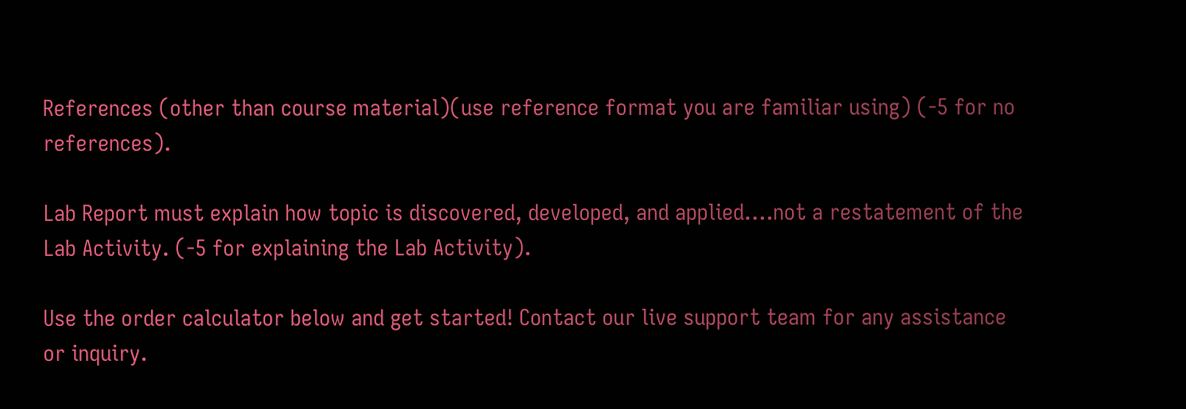References (other than course material)(use reference format you are familiar using) (-5 for no references).

Lab Report must explain how topic is discovered, developed, and applied….not a restatement of the Lab Activity. (-5 for explaining the Lab Activity).

Use the order calculator below and get started! Contact our live support team for any assistance or inquiry.